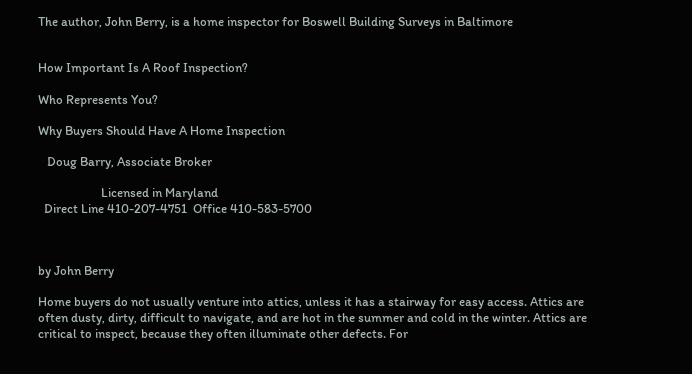The author, John Berry, is a home inspector for Boswell Building Surveys in Baltimore


How Important Is A Roof Inspection?

Who Represents You?

Why Buyers Should Have A Home Inspection

   Doug Barry, Associate Broker

                     Licensed in Maryland
  Direct Line 410-207-4751  Office 410-583-5700



by John Berry

Home buyers do not usually venture into attics, unless it has a stairway for easy access. Attics are often dusty, dirty, difficult to navigate, and are hot in the summer and cold in the winter. Attics are critical to inspect, because they often illuminate other defects. For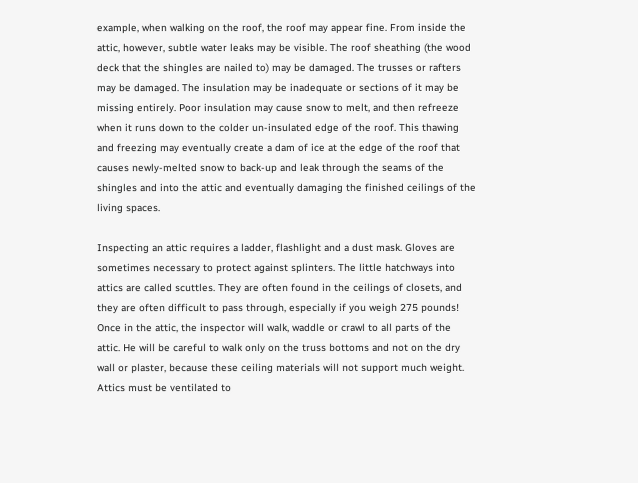example, when walking on the roof, the roof may appear fine. From inside the attic, however, subtle water leaks may be visible. The roof sheathing (the wood deck that the shingles are nailed to) may be damaged. The trusses or rafters may be damaged. The insulation may be inadequate or sections of it may be missing entirely. Poor insulation may cause snow to melt, and then refreeze when it runs down to the colder un-insulated edge of the roof. This thawing and freezing may eventually create a dam of ice at the edge of the roof that causes newly-melted snow to back-up and leak through the seams of the shingles and into the attic and eventually damaging the finished ceilings of the living spaces.

Inspecting an attic requires a ladder, flashlight and a dust mask. Gloves are sometimes necessary to protect against splinters. The little hatchways into attics are called scuttles. They are often found in the ceilings of closets, and they are often difficult to pass through, especially if you weigh 275 pounds! Once in the attic, the inspector will walk, waddle or crawl to all parts of the attic. He will be careful to walk only on the truss bottoms and not on the dry wall or plaster, because these ceiling materials will not support much weight. Attics must be ventilated to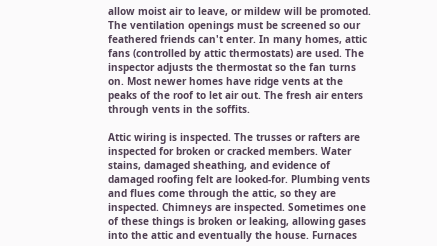allow moist air to leave, or mildew will be promoted. The ventilation openings must be screened so our feathered friends can't enter. In many homes, attic fans (controlled by attic thermostats) are used. The inspector adjusts the thermostat so the fan turns on. Most newer homes have ridge vents at the peaks of the roof to let air out. The fresh air enters through vents in the soffits.

Attic wiring is inspected. The trusses or rafters are inspected for broken or cracked members. Water stains, damaged sheathing, and evidence of damaged roofing felt are looked-for. Plumbing vents and flues come through the attic, so they are inspected. Chimneys are inspected. Sometimes one of these things is broken or leaking, allowing gases into the attic and eventually the house. Furnaces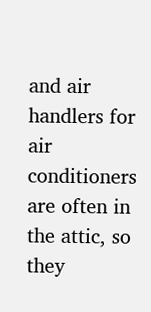and air handlers for air conditioners are often in the attic, so they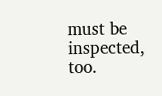must be inspected, too.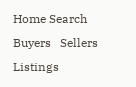Home Search   Buyers   Sellers   Listings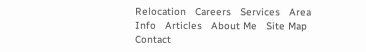Relocation   Careers   Services   Area Info   Articles   About Me   Site Map   Contact